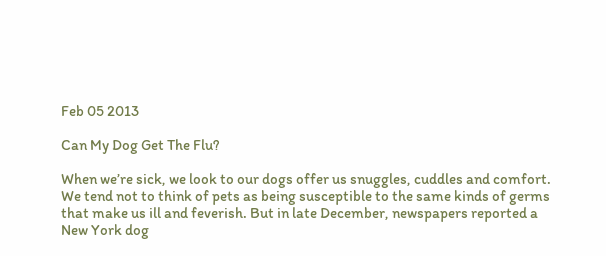Feb 05 2013

Can My Dog Get The Flu?

When we’re sick, we look to our dogs offer us snuggles, cuddles and comfort. We tend not to think of pets as being susceptible to the same kinds of germs that make us ill and feverish. But in late December, newspapers reported a New York dog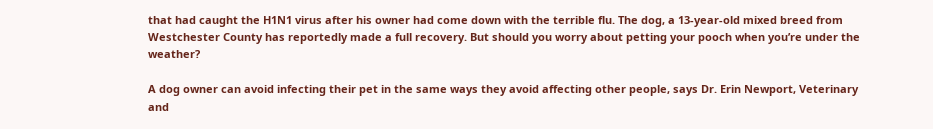that had caught the H1N1 virus after his owner had come down with the terrible flu. The dog, a 13-year-old mixed breed from Westchester County has reportedly made a full recovery. But should you worry about petting your pooch when you’re under the weather?

A dog owner can avoid infecting their pet in the same ways they avoid affecting other people, says Dr. Erin Newport, Veterinary and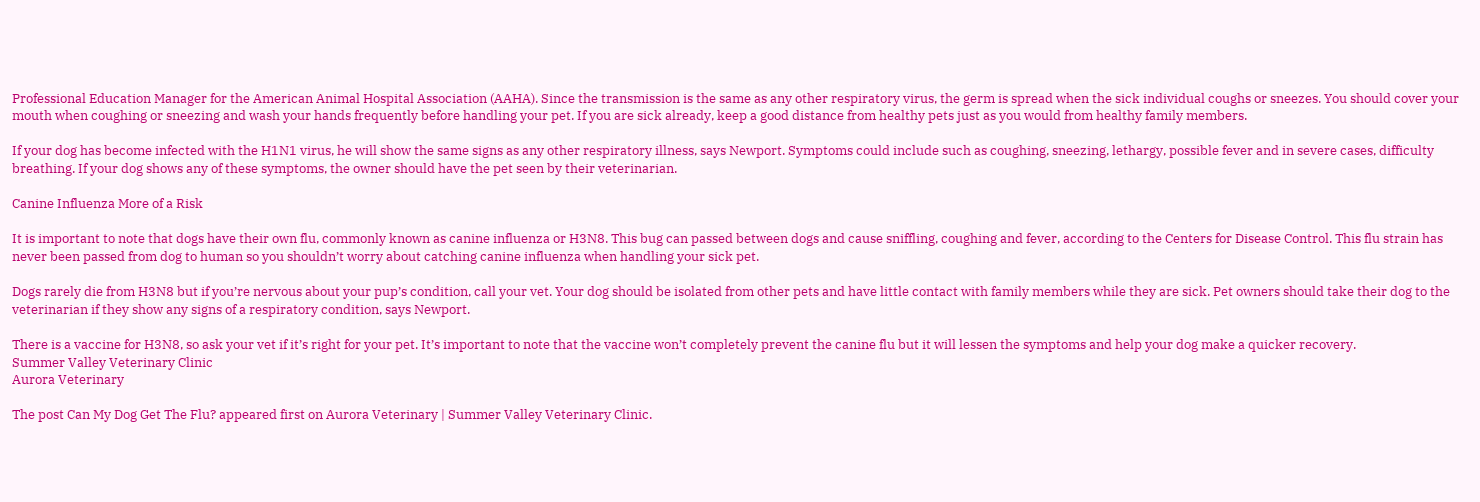Professional Education Manager for the American Animal Hospital Association (AAHA). Since the transmission is the same as any other respiratory virus, the germ is spread when the sick individual coughs or sneezes. You should cover your mouth when coughing or sneezing and wash your hands frequently before handling your pet. If you are sick already, keep a good distance from healthy pets just as you would from healthy family members.

If your dog has become infected with the H1N1 virus, he will show the same signs as any other respiratory illness, says Newport. Symptoms could include such as coughing, sneezing, lethargy, possible fever and in severe cases, difficulty breathing. If your dog shows any of these symptoms, the owner should have the pet seen by their veterinarian.

Canine Influenza More of a Risk

It is important to note that dogs have their own flu, commonly known as canine influenza or H3N8. This bug can passed between dogs and cause sniffling, coughing and fever, according to the Centers for Disease Control. This flu strain has never been passed from dog to human so you shouldn’t worry about catching canine influenza when handling your sick pet.

Dogs rarely die from H3N8 but if you’re nervous about your pup’s condition, call your vet. Your dog should be isolated from other pets and have little contact with family members while they are sick. Pet owners should take their dog to the veterinarian if they show any signs of a respiratory condition, says Newport.

There is a vaccine for H3N8, so ask your vet if it’s right for your pet. It’s important to note that the vaccine won’t completely prevent the canine flu but it will lessen the symptoms and help your dog make a quicker recovery.
Summer Valley Veterinary Clinic
Aurora Veterinary

The post Can My Dog Get The Flu? appeared first on Aurora Veterinary | Summer Valley Veterinary Clinic.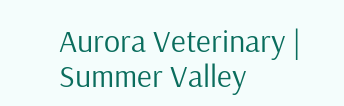Aurora Veterinary | Summer Valley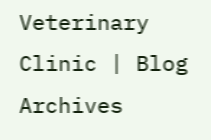Veterinary Clinic | Blog Archives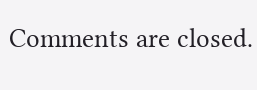Comments are closed.